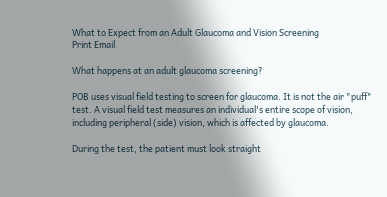What to Expect from an Adult Glaucoma and Vision Screening
Print Email

What happens at an adult glaucoma screening?

POB uses visual field testing to screen for glaucoma. It is not the air "puff" test. A visual field test measures an individual's entire scope of vision, including peripheral (side) vision, which is affected by glaucoma.

During the test, the patient must look straight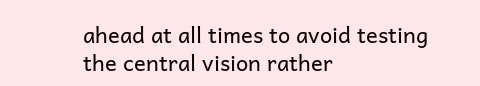ahead at all times to avoid testing the central vision rather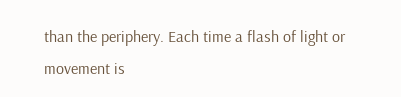than the periphery. Each time a flash of light or movement is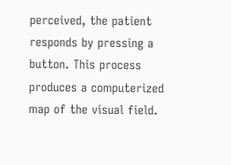perceived, the patient responds by pressing a button. This process produces a computerized map of the visual field.